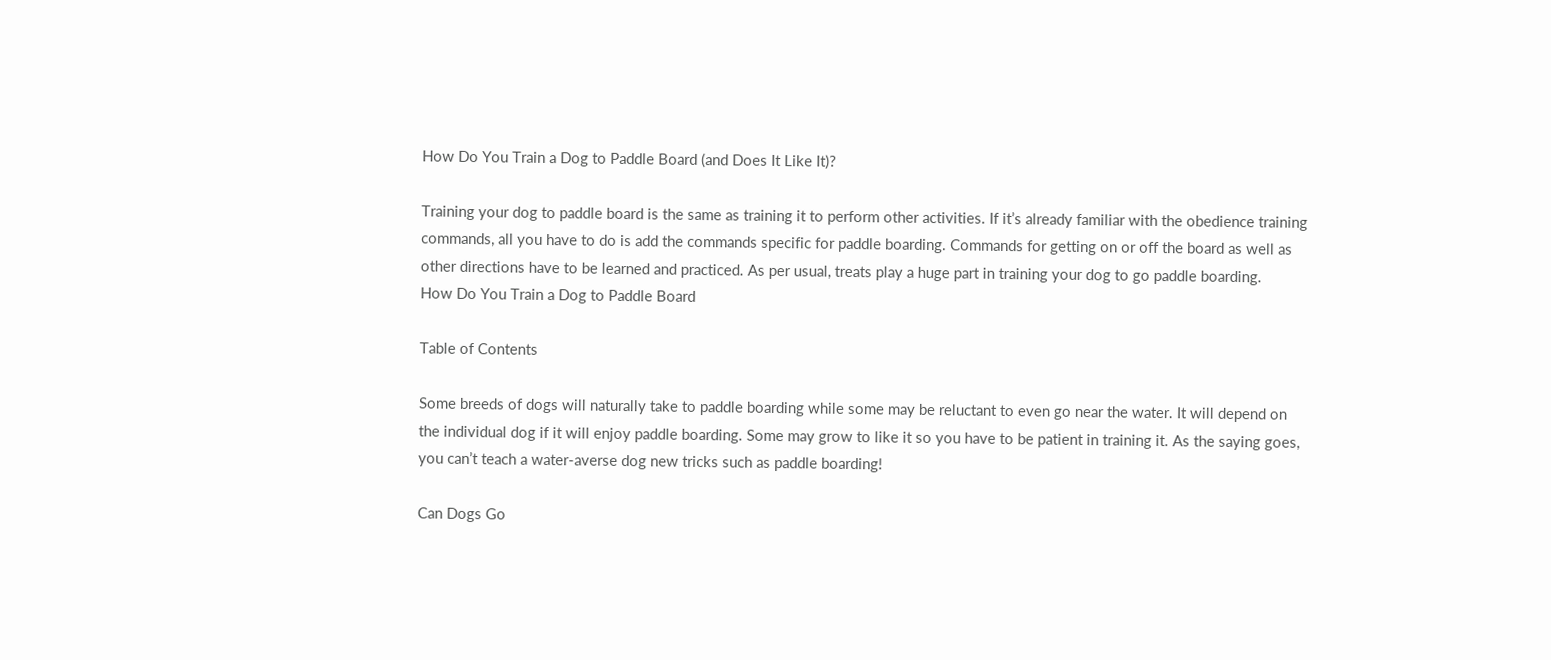How Do You Train a Dog to Paddle Board (and Does It Like It)?

Training your dog to paddle board is the same as training it to perform other activities. If it’s already familiar with the obedience training commands, all you have to do is add the commands specific for paddle boarding. Commands for getting on or off the board as well as other directions have to be learned and practiced. As per usual, treats play a huge part in training your dog to go paddle boarding.
How Do You Train a Dog to Paddle Board

Table of Contents

Some breeds of dogs will naturally take to paddle boarding while some may be reluctant to even go near the water. It will depend on the individual dog if it will enjoy paddle boarding. Some may grow to like it so you have to be patient in training it. As the saying goes, you can’t teach a water-averse dog new tricks such as paddle boarding!

Can Dogs Go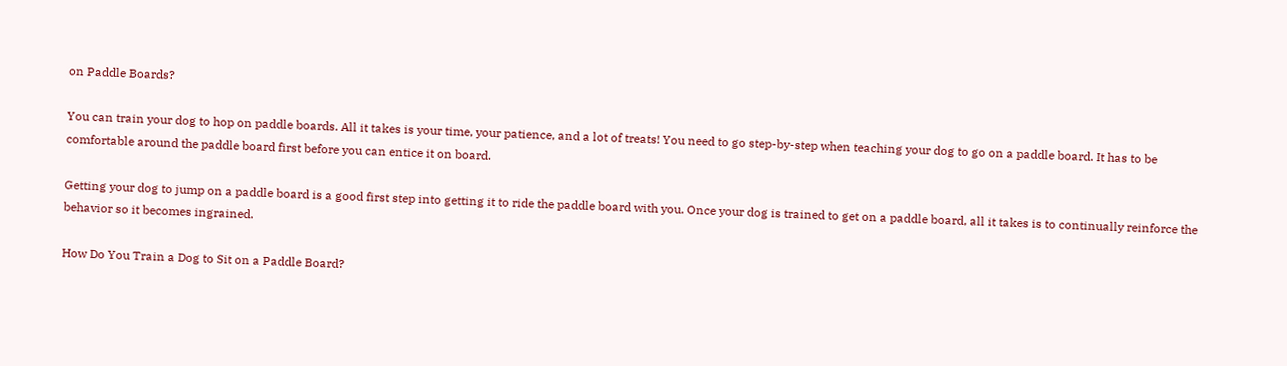on Paddle Boards?

You can train your dog to hop on paddle boards. All it takes is your time, your patience, and a lot of treats! You need to go step-by-step when teaching your dog to go on a paddle board. It has to be comfortable around the paddle board first before you can entice it on board.

Getting your dog to jump on a paddle board is a good first step into getting it to ride the paddle board with you. Once your dog is trained to get on a paddle board, all it takes is to continually reinforce the behavior so it becomes ingrained.

How Do You Train a Dog to Sit on a Paddle Board?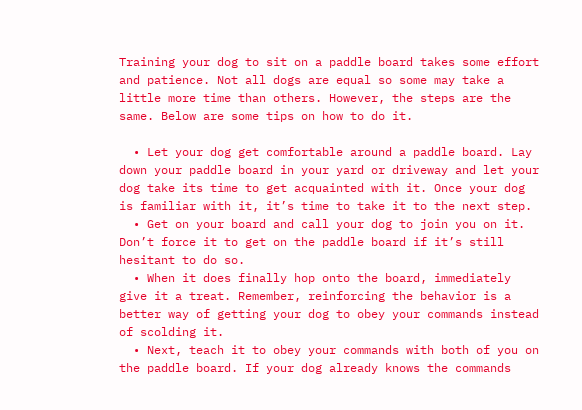Training your dog to sit on a paddle board takes some effort and patience. Not all dogs are equal so some may take a little more time than others. However, the steps are the same. Below are some tips on how to do it.

  • Let your dog get comfortable around a paddle board. Lay down your paddle board in your yard or driveway and let your dog take its time to get acquainted with it. Once your dog is familiar with it, it’s time to take it to the next step.
  • Get on your board and call your dog to join you on it. Don’t force it to get on the paddle board if it’s still hesitant to do so.
  • When it does finally hop onto the board, immediately give it a treat. Remember, reinforcing the behavior is a better way of getting your dog to obey your commands instead of scolding it.
  • Next, teach it to obey your commands with both of you on the paddle board. If your dog already knows the commands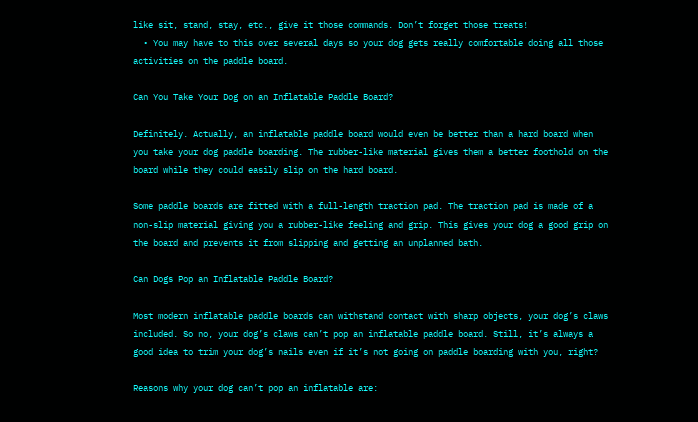like sit, stand, stay, etc., give it those commands. Don’t forget those treats!
  • You may have to this over several days so your dog gets really comfortable doing all those activities on the paddle board.

Can You Take Your Dog on an Inflatable Paddle Board?

Definitely. Actually, an inflatable paddle board would even be better than a hard board when you take your dog paddle boarding. The rubber-like material gives them a better foothold on the board while they could easily slip on the hard board.

Some paddle boards are fitted with a full-length traction pad. The traction pad is made of a non-slip material giving you a rubber-like feeling and grip. This gives your dog a good grip on the board and prevents it from slipping and getting an unplanned bath.

Can Dogs Pop an Inflatable Paddle Board?

Most modern inflatable paddle boards can withstand contact with sharp objects, your dog’s claws included. So no, your dog’s claws can’t pop an inflatable paddle board. Still, it’s always a good idea to trim your dog’s nails even if it’s not going on paddle boarding with you, right?

Reasons why your dog can’t pop an inflatable are: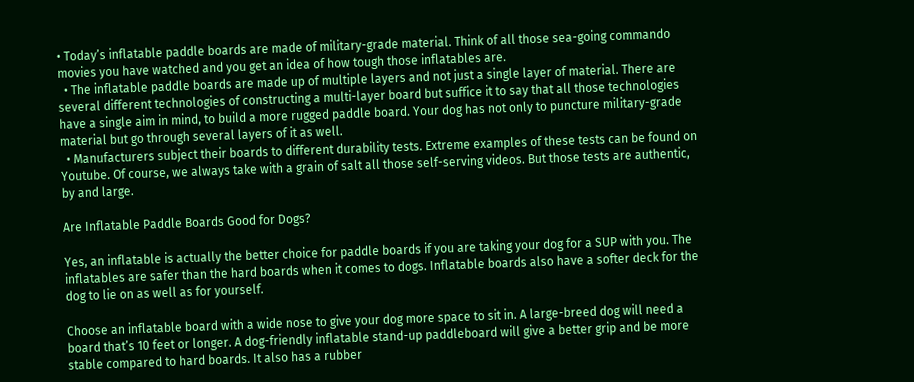• Today’s inflatable paddle boards are made of military-grade material. Think of all those sea-going commando movies you have watched and you get an idea of how tough those inflatables are.
  • The inflatable paddle boards are made up of multiple layers and not just a single layer of material. There are several different technologies of constructing a multi-layer board but suffice it to say that all those technologies have a single aim in mind, to build a more rugged paddle board. Your dog has not only to puncture military-grade material but go through several layers of it as well.
  • Manufacturers subject their boards to different durability tests. Extreme examples of these tests can be found on Youtube. Of course, we always take with a grain of salt all those self-serving videos. But those tests are authentic, by and large.

Are Inflatable Paddle Boards Good for Dogs?

Yes, an inflatable is actually the better choice for paddle boards if you are taking your dog for a SUP with you. The inflatables are safer than the hard boards when it comes to dogs. Inflatable boards also have a softer deck for the dog to lie on as well as for yourself.

Choose an inflatable board with a wide nose to give your dog more space to sit in. A large-breed dog will need a board that’s 10 feet or longer. A dog-friendly inflatable stand-up paddleboard will give a better grip and be more stable compared to hard boards. It also has a rubber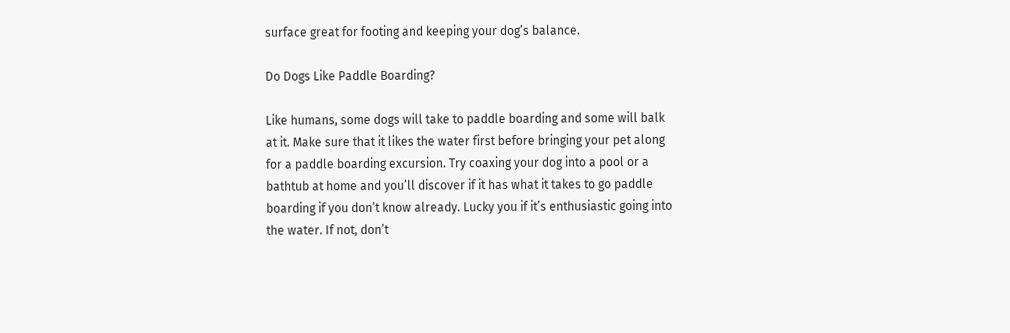surface great for footing and keeping your dog’s balance.

Do Dogs Like Paddle Boarding?

Like humans, some dogs will take to paddle boarding and some will balk at it. Make sure that it likes the water first before bringing your pet along for a paddle boarding excursion. Try coaxing your dog into a pool or a bathtub at home and you’ll discover if it has what it takes to go paddle boarding if you don’t know already. Lucky you if it’s enthusiastic going into the water. If not, don’t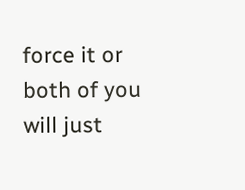force it or both of you will just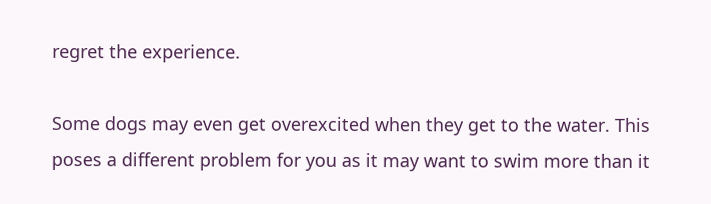regret the experience.

Some dogs may even get overexcited when they get to the water. This poses a different problem for you as it may want to swim more than it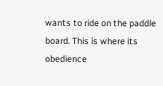wants to ride on the paddle board. This is where its obedience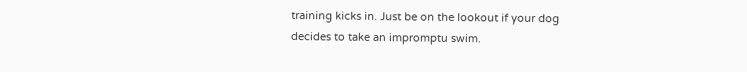training kicks in. Just be on the lookout if your dog decides to take an impromptu swim.